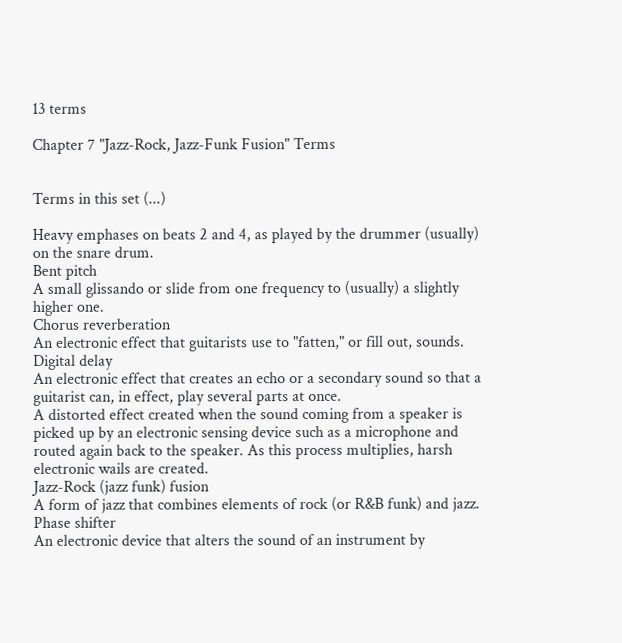13 terms

Chapter 7 "Jazz-Rock, Jazz-Funk Fusion" Terms


Terms in this set (...)

Heavy emphases on beats 2 and 4, as played by the drummer (usually) on the snare drum.
Bent pitch
A small glissando or slide from one frequency to (usually) a slightly higher one.
Chorus reverberation
An electronic effect that guitarists use to "fatten," or fill out, sounds.
Digital delay
An electronic effect that creates an echo or a secondary sound so that a guitarist can, in effect, play several parts at once.
A distorted effect created when the sound coming from a speaker is picked up by an electronic sensing device such as a microphone and routed again back to the speaker. As this process multiplies, harsh electronic wails are created.
Jazz-Rock (jazz funk) fusion
A form of jazz that combines elements of rock (or R&B funk) and jazz.
Phase shifter
An electronic device that alters the sound of an instrument by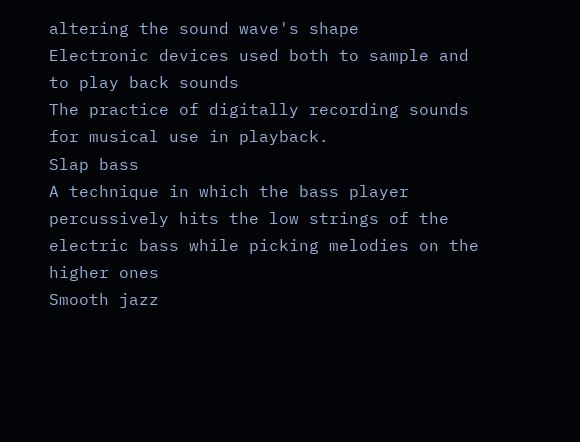altering the sound wave's shape
Electronic devices used both to sample and to play back sounds
The practice of digitally recording sounds for musical use in playback.
Slap bass
A technique in which the bass player percussively hits the low strings of the electric bass while picking melodies on the higher ones
Smooth jazz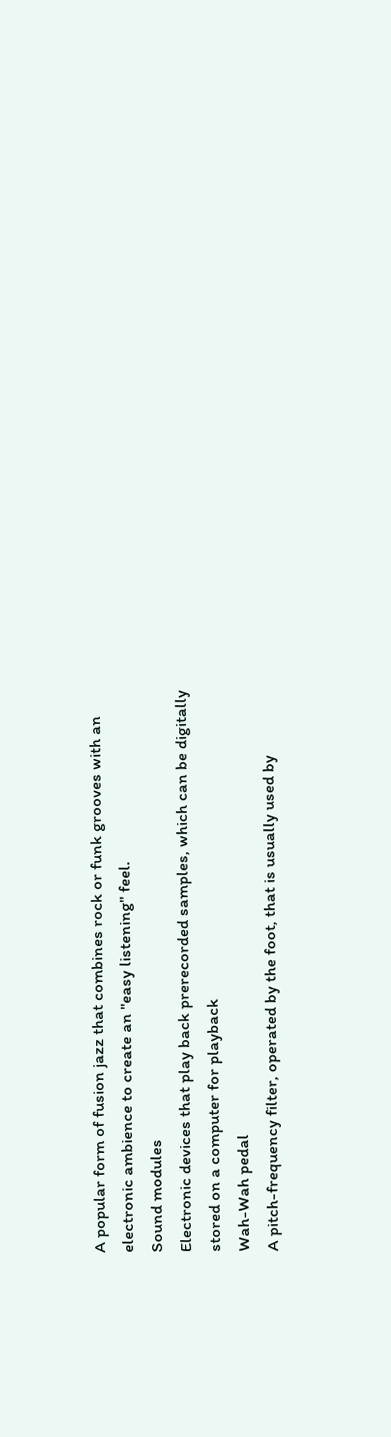A popular form of fusion jazz that combines rock or funk grooves with an electronic ambience to create an "easy listening" feel.
Sound modules
Electronic devices that play back prerecorded samples, which can be digitally stored on a computer for playback
Wah-Wah pedal
A pitch-frequency filter, operated by the foot, that is usually used by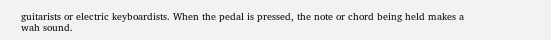guitarists or electric keyboardists. When the pedal is pressed, the note or chord being held makes a wah sound.